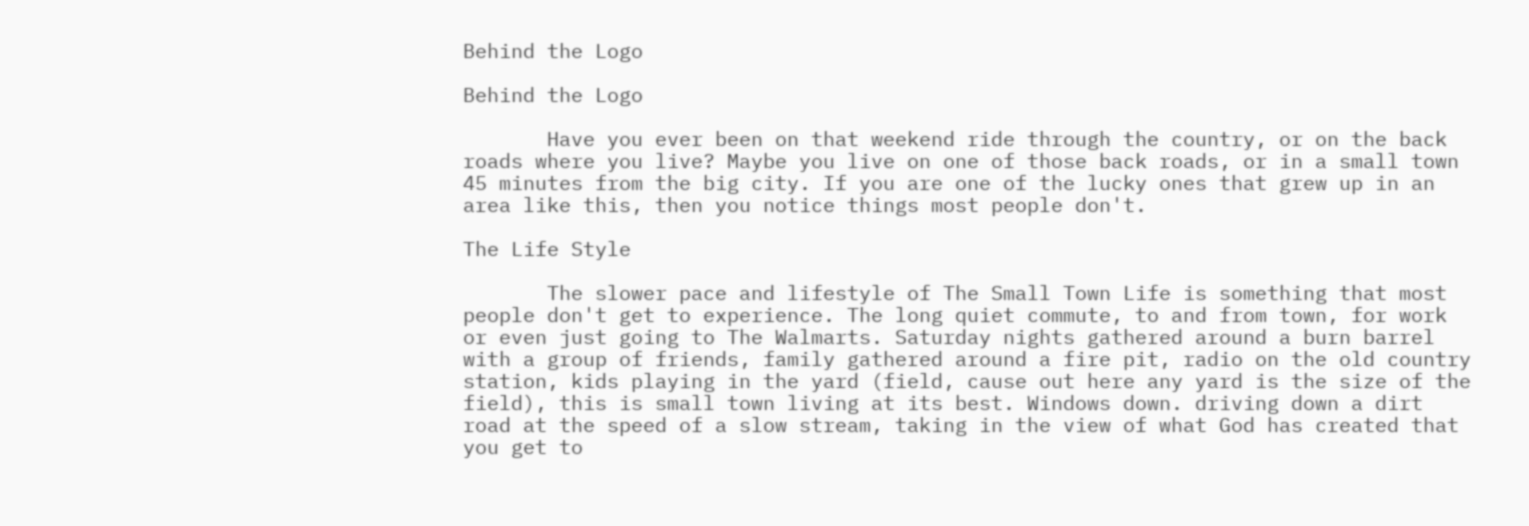Behind the Logo

Behind the Logo

       Have you ever been on that weekend ride through the country, or on the back roads where you live? Maybe you live on one of those back roads, or in a small town 45 minutes from the big city. If you are one of the lucky ones that grew up in an area like this, then you notice things most people don't.

The Life Style

       The slower pace and lifestyle of The Small Town Life is something that most people don't get to experience. The long quiet commute, to and from town, for work or even just going to The Walmarts. Saturday nights gathered around a burn barrel with a group of friends, family gathered around a fire pit, radio on the old country station, kids playing in the yard (field, cause out here any yard is the size of the field), this is small town living at its best. Windows down. driving down a dirt road at the speed of a slow stream, taking in the view of what God has created that you get to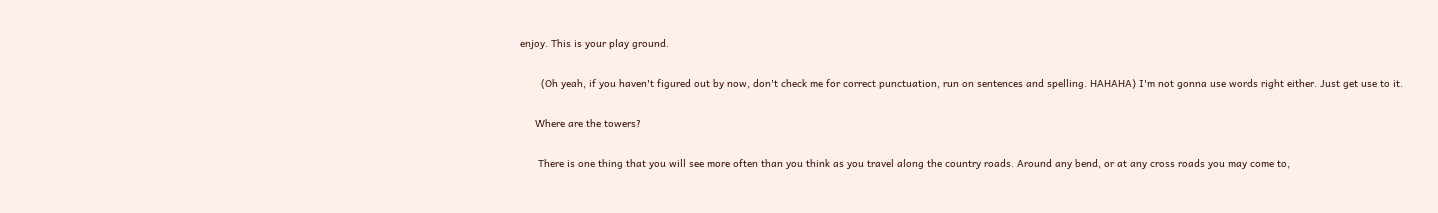enjoy. This is your play ground.

       (Oh yeah, if you haven't figured out by now, don't check me for correct punctuation, run on sentences and spelling. HAHAHA) I'm not gonna use words right either. Just get use to it.

     Where are the towers?

      There is one thing that you will see more often than you think as you travel along the country roads. Around any bend, or at any cross roads you may come to,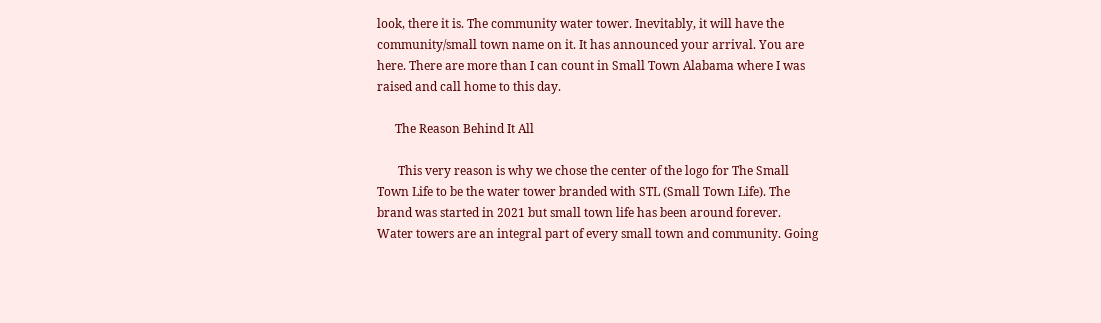look, there it is. The community water tower. Inevitably, it will have the community/small town name on it. It has announced your arrival. You are here. There are more than I can count in Small Town Alabama where I was raised and call home to this day.

      The Reason Behind It All

       This very reason is why we chose the center of the logo for The Small Town Life to be the water tower branded with STL (Small Town Life). The brand was started in 2021 but small town life has been around forever. Water towers are an integral part of every small town and community. Going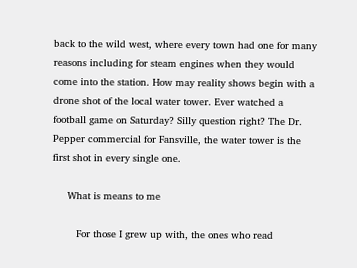back to the wild west, where every town had one for many reasons including for steam engines when they would come into the station. How may reality shows begin with a drone shot of the local water tower. Ever watched a football game on Saturday? Silly question right? The Dr. Pepper commercial for Fansville, the water tower is the first shot in every single one.

     What is means to me

        For those I grew up with, the ones who read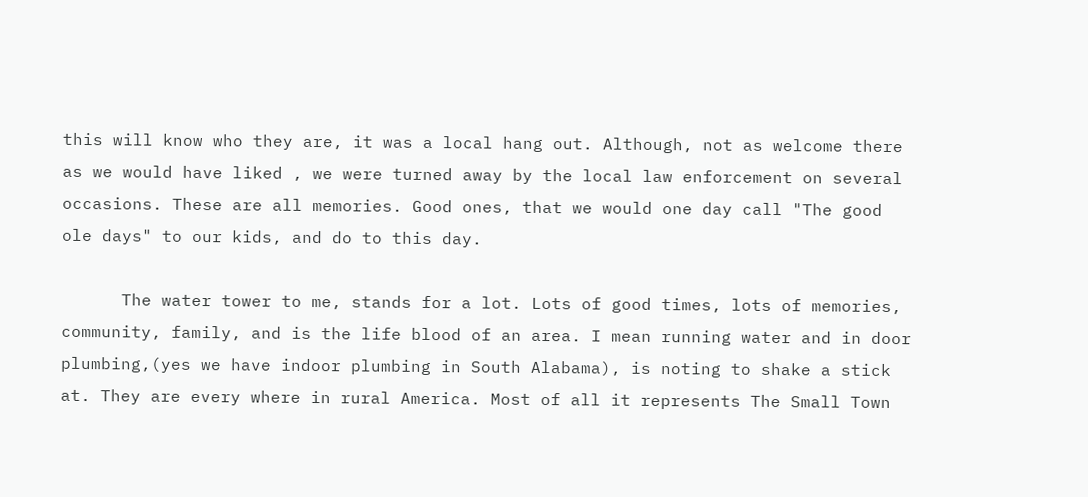this will know who they are, it was a local hang out. Although, not as welcome there as we would have liked , we were turned away by the local law enforcement on several occasions. These are all memories. Good ones, that we would one day call "The good ole days" to our kids, and do to this day.

      The water tower to me, stands for a lot. Lots of good times, lots of memories, community, family, and is the life blood of an area. I mean running water and in door plumbing,(yes we have indoor plumbing in South Alabama), is noting to shake a stick at. They are every where in rural America. Most of all it represents The Small Town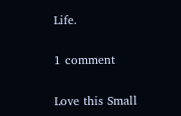Life.

1 comment

Love this Small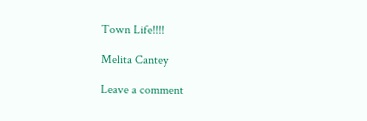Town Life!!!!

Melita Cantey

Leave a comment